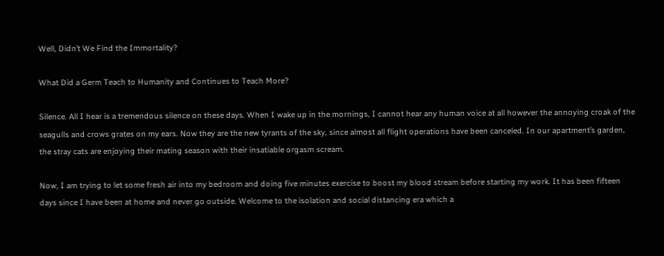Well, Didn’t We Find the Immortality?

What Did a Germ Teach to Humanity and Continues to Teach More?

Silence. All I hear is a tremendous silence on these days. When I wake up in the mornings, I cannot hear any human voice at all however the annoying croak of the seagulls and crows grates on my ears. Now they are the new tyrants of the sky, since almost all flight operations have been canceled. In our apartment’s garden, the stray cats are enjoying their mating season with their insatiable orgasm scream.

Now, I am trying to let some fresh air into my bedroom and doing five minutes exercise to boost my blood stream before starting my work. It has been fifteen days since I have been at home and never go outside. Welcome to the isolation and social distancing era which a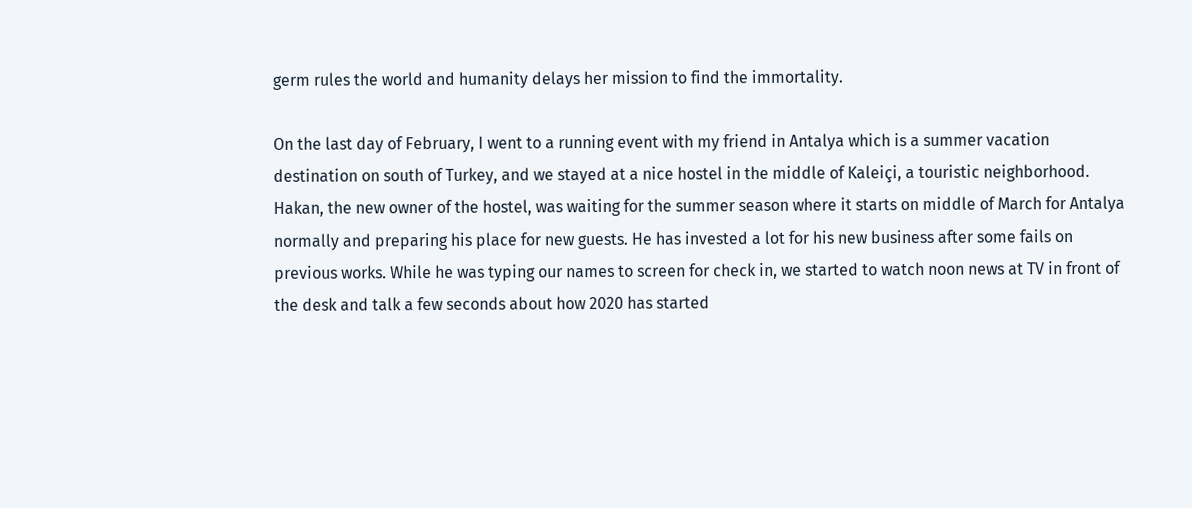germ rules the world and humanity delays her mission to find the immortality.

On the last day of February, I went to a running event with my friend in Antalya which is a summer vacation destination on south of Turkey, and we stayed at a nice hostel in the middle of Kaleiçi, a touristic neighborhood. Hakan, the new owner of the hostel, was waiting for the summer season where it starts on middle of March for Antalya normally and preparing his place for new guests. He has invested a lot for his new business after some fails on previous works. While he was typing our names to screen for check in, we started to watch noon news at TV in front of the desk and talk a few seconds about how 2020 has started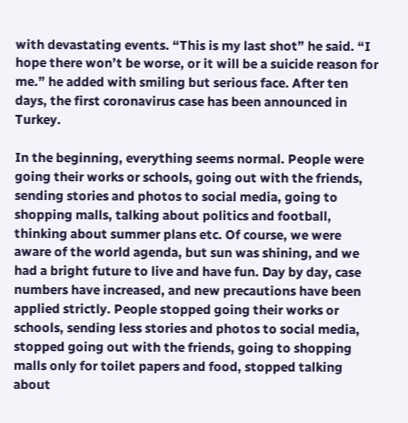with devastating events. “This is my last shot” he said. “I hope there won’t be worse, or it will be a suicide reason for me.” he added with smiling but serious face. After ten days, the first coronavirus case has been announced in Turkey.

In the beginning, everything seems normal. People were going their works or schools, going out with the friends, sending stories and photos to social media, going to shopping malls, talking about politics and football, thinking about summer plans etc. Of course, we were aware of the world agenda, but sun was shining, and we had a bright future to live and have fun. Day by day, case numbers have increased, and new precautions have been applied strictly. People stopped going their works or schools, sending less stories and photos to social media, stopped going out with the friends, going to shopping malls only for toilet papers and food, stopped talking about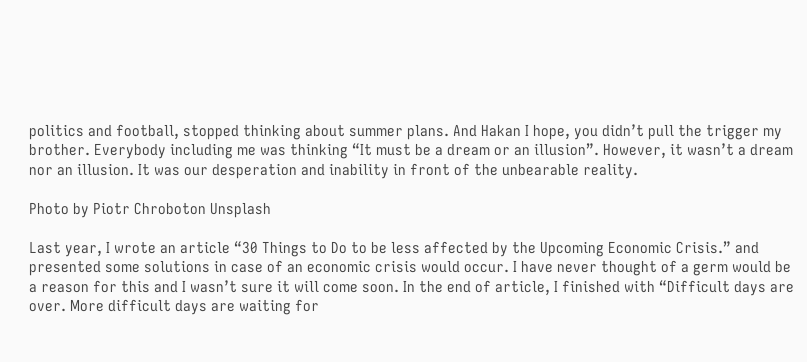politics and football, stopped thinking about summer plans. And Hakan I hope, you didn’t pull the trigger my brother. Everybody including me was thinking “It must be a dream or an illusion”. However, it wasn’t a dream nor an illusion. It was our desperation and inability in front of the unbearable reality.

Photo by Piotr Chroboton Unsplash

Last year, I wrote an article “30 Things to Do to be less affected by the Upcoming Economic Crisis.” and presented some solutions in case of an economic crisis would occur. I have never thought of a germ would be a reason for this and I wasn’t sure it will come soon. In the end of article, I finished with “Difficult days are over. More difficult days are waiting for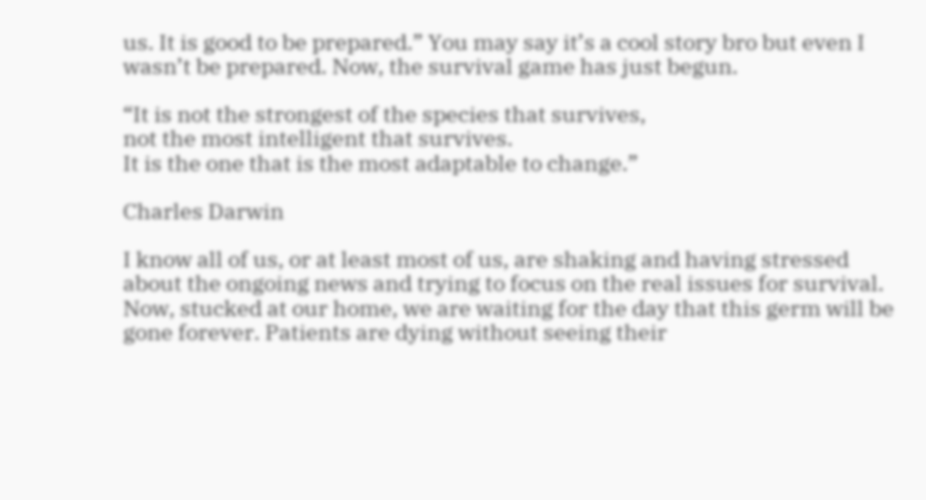us. It is good to be prepared.” You may say it’s a cool story bro but even I wasn’t be prepared. Now, the survival game has just begun.

“It is not the strongest of the species that survives,
not the most intelligent that survives.
It is the one that is the most adaptable to change.”

Charles Darwin

I know all of us, or at least most of us, are shaking and having stressed about the ongoing news and trying to focus on the real issues for survival. Now, stucked at our home, we are waiting for the day that this germ will be gone forever. Patients are dying without seeing their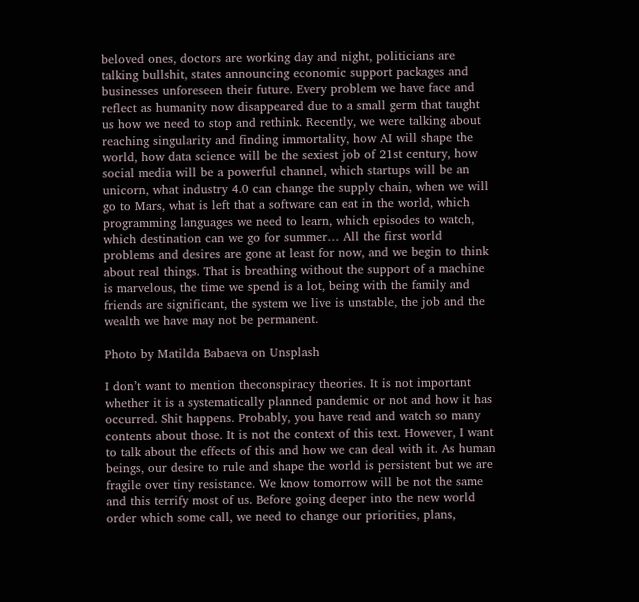beloved ones, doctors are working day and night, politicians are talking bullshit, states announcing economic support packages and businesses unforeseen their future. Every problem we have face and reflect as humanity now disappeared due to a small germ that taught us how we need to stop and rethink. Recently, we were talking about reaching singularity and finding immortality, how AI will shape the world, how data science will be the sexiest job of 21st century, how social media will be a powerful channel, which startups will be an unicorn, what industry 4.0 can change the supply chain, when we will go to Mars, what is left that a software can eat in the world, which programming languages we need to learn, which episodes to watch, which destination can we go for summer… All the first world problems and desires are gone at least for now, and we begin to think about real things. That is breathing without the support of a machine is marvelous, the time we spend is a lot, being with the family and friends are significant, the system we live is unstable, the job and the wealth we have may not be permanent.

Photo by Matilda Babaeva on Unsplash

I don’t want to mention theconspiracy theories. It is not important whether it is a systematically planned pandemic or not and how it has occurred. Shit happens. Probably, you have read and watch so many contents about those. It is not the context of this text. However, I want to talk about the effects of this and how we can deal with it. As human beings, our desire to rule and shape the world is persistent but we are fragile over tiny resistance. We know tomorrow will be not the same and this terrify most of us. Before going deeper into the new world order which some call, we need to change our priorities, plans,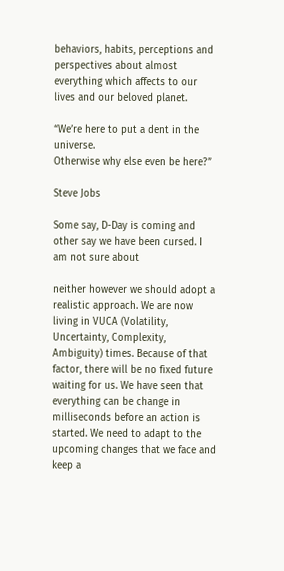behaviors, habits, perceptions and perspectives about almost everything which affects to our lives and our beloved planet.

“We’re here to put a dent in the universe.
Otherwise why else even be here?”

Steve Jobs

Some say, D-Day is coming and other say we have been cursed. I am not sure about

neither however we should adopt a realistic approach. We are now living in VUCA (Volatility, Uncertainty, Complexity, Ambiguity) times. Because of that factor, there will be no fixed future waiting for us. We have seen that everything can be change in milliseconds before an action is started. We need to adapt to the upcoming changes that we face and keep a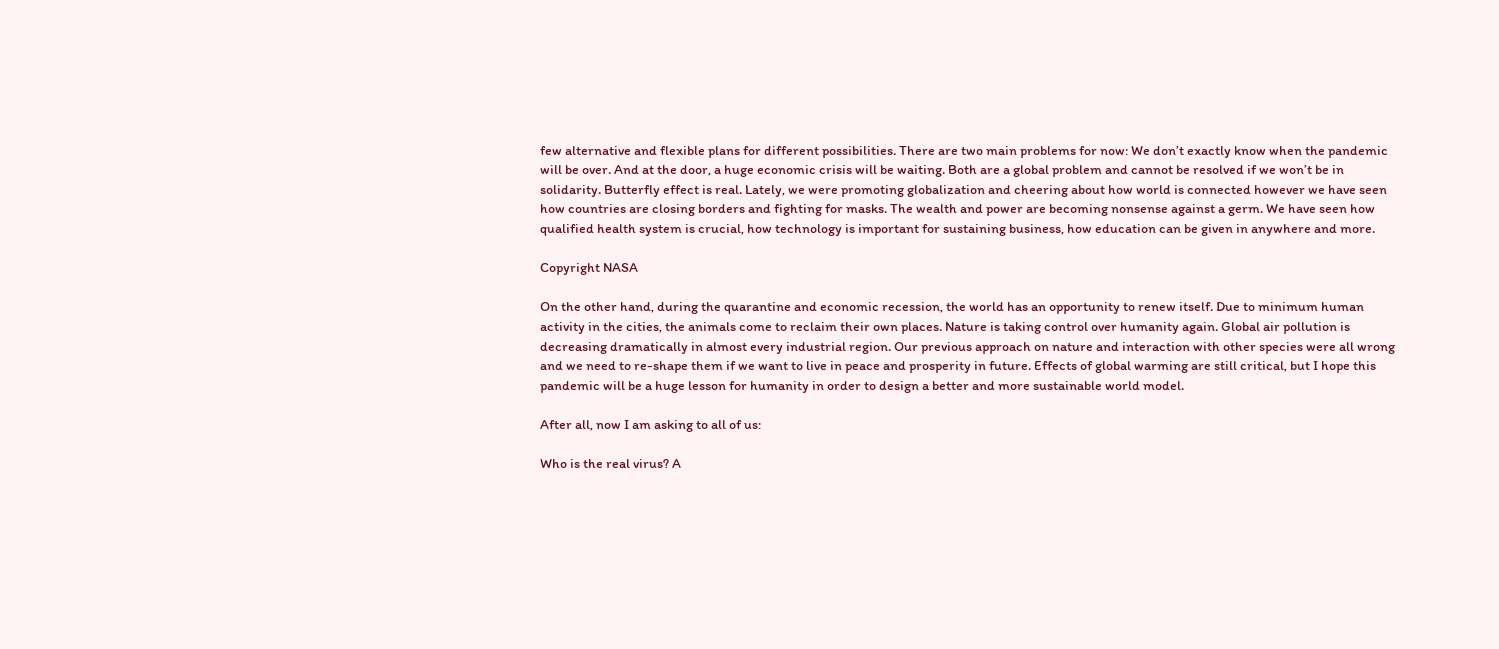few alternative and flexible plans for different possibilities. There are two main problems for now: We don’t exactly know when the pandemic will be over. And at the door, a huge economic crisis will be waiting. Both are a global problem and cannot be resolved if we won’t be in solidarity. Butterfly effect is real. Lately, we were promoting globalization and cheering about how world is connected however we have seen how countries are closing borders and fighting for masks. The wealth and power are becoming nonsense against a germ. We have seen how qualified health system is crucial, how technology is important for sustaining business, how education can be given in anywhere and more.

Copyright NASA

On the other hand, during the quarantine and economic recession, the world has an opportunity to renew itself. Due to minimum human activity in the cities, the animals come to reclaim their own places. Nature is taking control over humanity again. Global air pollution is decreasing dramatically in almost every industrial region. Our previous approach on nature and interaction with other species were all wrong and we need to re-shape them if we want to live in peace and prosperity in future. Effects of global warming are still critical, but I hope this pandemic will be a huge lesson for humanity in order to design a better and more sustainable world model.

After all, now I am asking to all of us:

Who is the real virus? A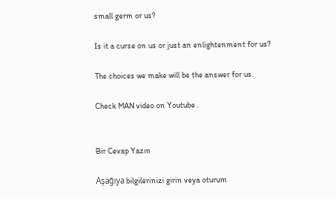small germ or us?

Is it a curse on us or just an enlightenment for us?

The choices we make will be the answer for us.

Check MAN video on Youtube .


Bir Cevap Yazın

Aşağıya bilgilerinizi girin veya oturum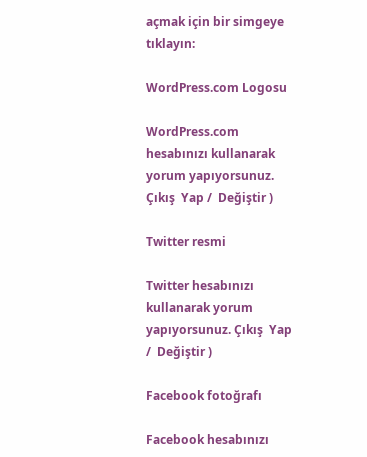açmak için bir simgeye tıklayın:

WordPress.com Logosu

WordPress.com hesabınızı kullanarak yorum yapıyorsunuz. Çıkış  Yap /  Değiştir )

Twitter resmi

Twitter hesabınızı kullanarak yorum yapıyorsunuz. Çıkış  Yap /  Değiştir )

Facebook fotoğrafı

Facebook hesabınızı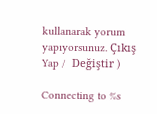kullanarak yorum yapıyorsunuz. Çıkış  Yap /  Değiştir )

Connecting to %s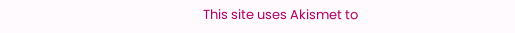This site uses Akismet to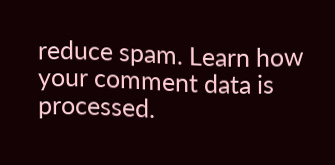reduce spam. Learn how your comment data is processed.